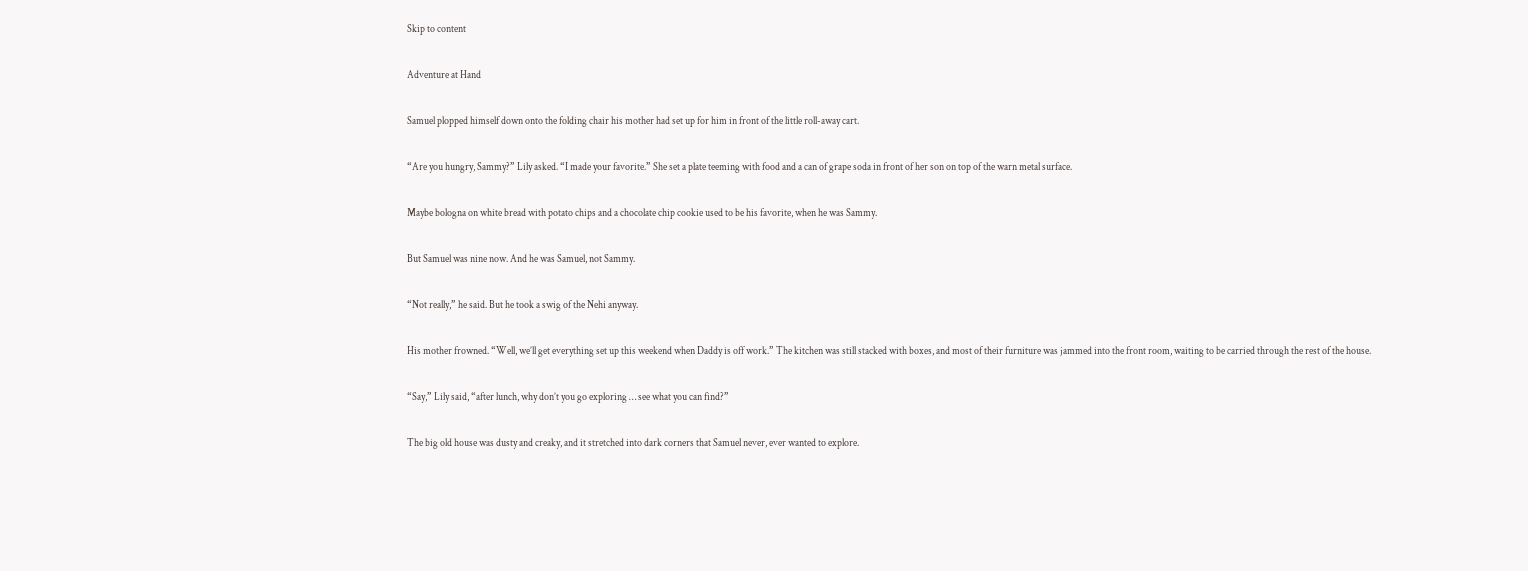Skip to content

Adventure at Hand

Samuel plopped himself down onto the folding chair his mother had set up for him in front of the little roll-away cart.

“Are you hungry, Sammy?” Lily asked. “I made your favorite.” She set a plate teeming with food and a can of grape soda in front of her son on top of the warn metal surface.

Maybe bologna on white bread with potato chips and a chocolate chip cookie used to be his favorite, when he was Sammy.

But Samuel was nine now. And he was Samuel, not Sammy.

“Not really,” he said. But he took a swig of the Nehi anyway.

His mother frowned. “Well, we’ll get everything set up this weekend when Daddy is off work.” The kitchen was still stacked with boxes, and most of their furniture was jammed into the front room, waiting to be carried through the rest of the house.

“Say,” Lily said, “after lunch, why don’t you go exploring … see what you can find?”

The big old house was dusty and creaky, and it stretched into dark corners that Samuel never, ever wanted to explore.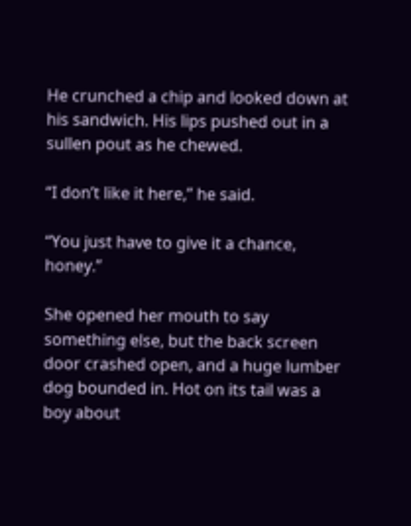He crunched a chip and looked down at his sandwich. His lips pushed out in a sullen pout as he chewed.

“I don’t like it here,” he said.

“You just have to give it a chance, honey.”

She opened her mouth to say something else, but the back screen door crashed open, and a huge lumber dog bounded in. Hot on its tail was a boy about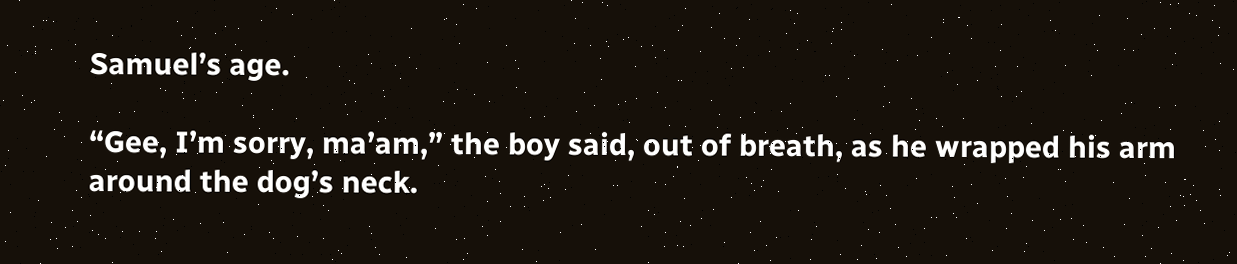Samuel’s age.

“Gee, I’m sorry, ma’am,” the boy said, out of breath, as he wrapped his arm around the dog’s neck.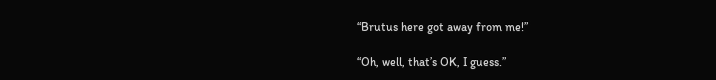“Brutus here got away from me!”

“Oh, well, that’s OK, I guess.”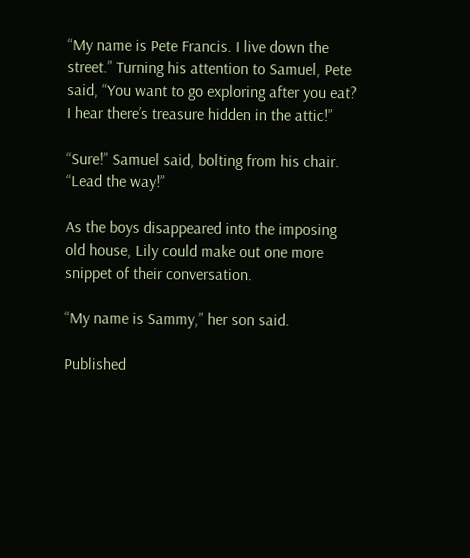“My name is Pete Francis. I live down the street.” Turning his attention to Samuel, Pete said, “You want to go exploring after you eat? I hear there’s treasure hidden in the attic!”

“Sure!” Samuel said, bolting from his chair. “Lead the way!”

As the boys disappeared into the imposing old house, Lily could make out one more snippet of their conversation.

“My name is Sammy,” her son said.

Published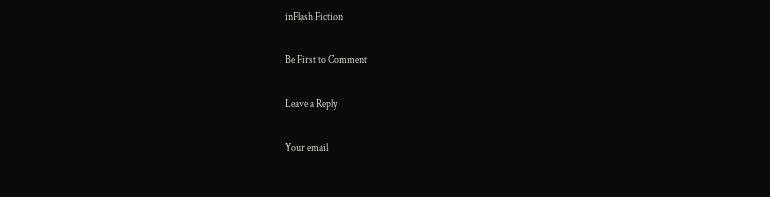inFlash Fiction

Be First to Comment

Leave a Reply

Your email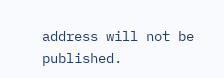address will not be published.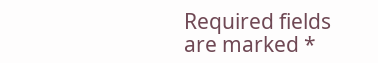Required fields are marked *